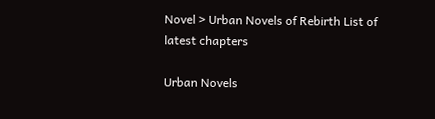Novel > Urban Novels of Rebirth List of latest chapters

Urban Novels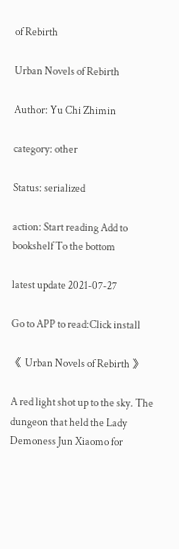of Rebirth

Urban Novels of Rebirth

Author: Yu Chi Zhimin

category: other

Status: serialized

action: Start reading Add to bookshelf To the bottom

latest update 2021-07-27

Go to APP to read:Click install

《 Urban Novels of Rebirth 》

A red light shot up to the sky. The dungeon that held the Lady Demoness Jun Xiaomo for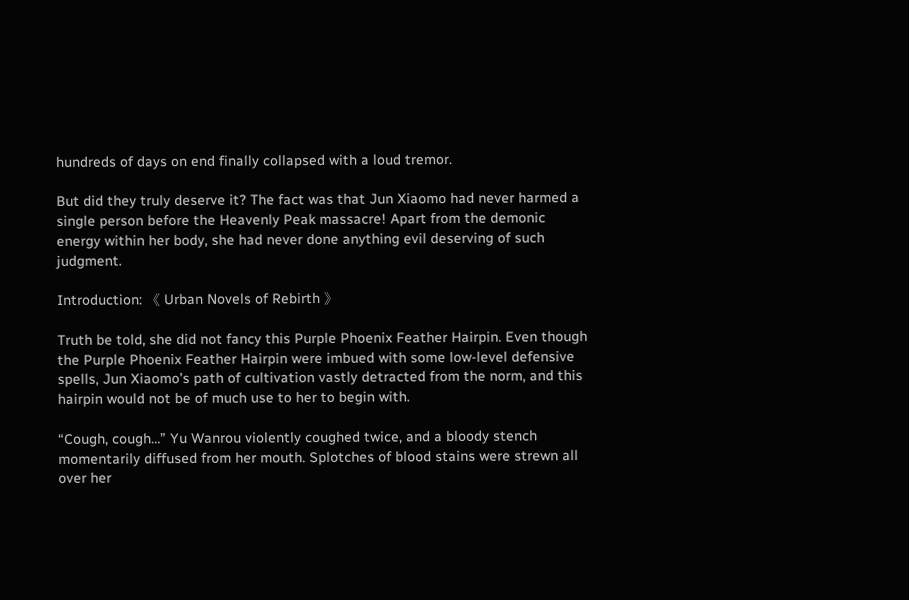hundreds of days on end finally collapsed with a loud tremor.

But did they truly deserve it? The fact was that Jun Xiaomo had never harmed a single person before the Heavenly Peak massacre! Apart from the demonic energy within her body, she had never done anything evil deserving of such judgment.

Introduction: 《 Urban Novels of Rebirth 》

Truth be told, she did not fancy this Purple Phoenix Feather Hairpin. Even though the Purple Phoenix Feather Hairpin were imbued with some low-level defensive spells, Jun Xiaomo’s path of cultivation vastly detracted from the norm, and this hairpin would not be of much use to her to begin with.

“Cough, cough…” Yu Wanrou violently coughed twice, and a bloody stench momentarily diffused from her mouth. Splotches of blood stains were strewn all over her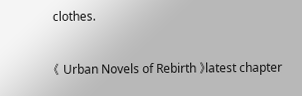clothes.

《 Urban Novels of Rebirth 》latest chapter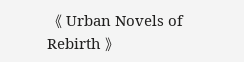《 Urban Novels of Rebirth 》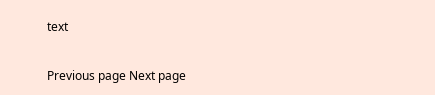text

Previous page Next page